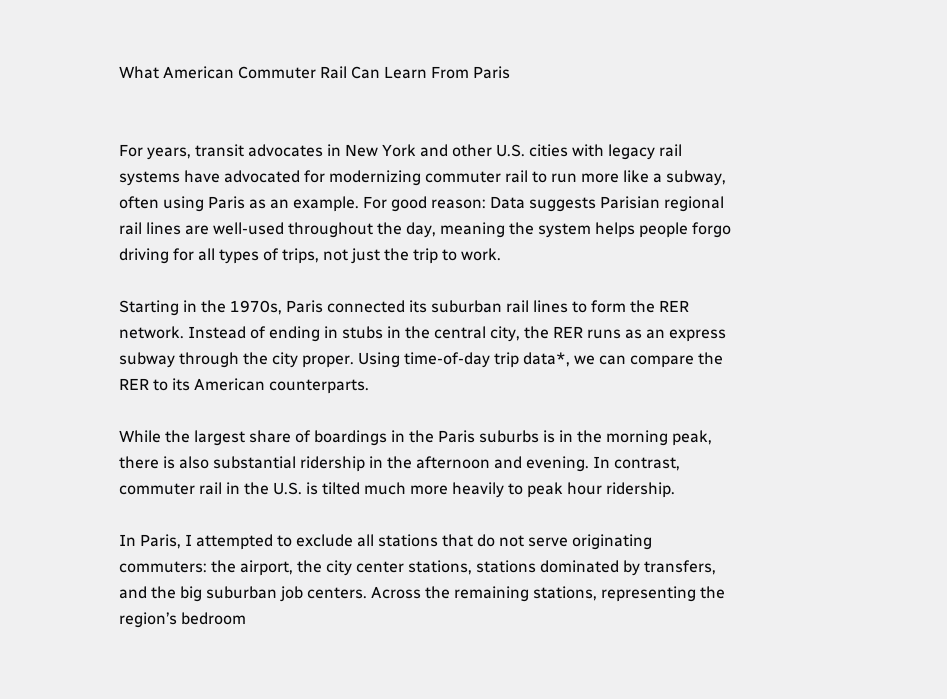What American Commuter Rail Can Learn From Paris


For years, transit advocates in New York and other U.S. cities with legacy rail systems have advocated for modernizing commuter rail to run more like a subway, often using Paris as an example. For good reason: Data suggests Parisian regional rail lines are well-used throughout the day, meaning the system helps people forgo driving for all types of trips, not just the trip to work.

Starting in the 1970s, Paris connected its suburban rail lines to form the RER network. Instead of ending in stubs in the central city, the RER runs as an express subway through the city proper. Using time-of-day trip data*, we can compare the RER to its American counterparts.

While the largest share of boardings in the Paris suburbs is in the morning peak, there is also substantial ridership in the afternoon and evening. In contrast, commuter rail in the U.S. is tilted much more heavily to peak hour ridership.

In Paris, I attempted to exclude all stations that do not serve originating commuters: the airport, the city center stations, stations dominated by transfers, and the big suburban job centers. Across the remaining stations, representing the region’s bedroom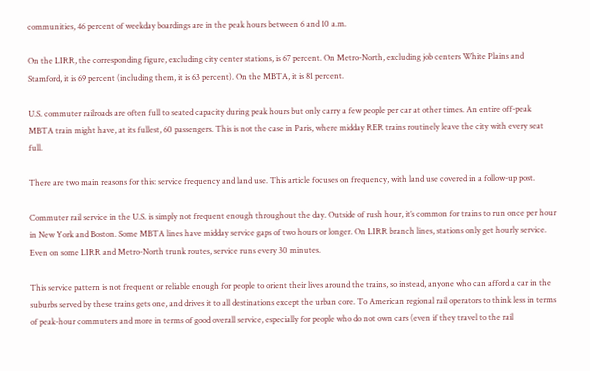communities, 46 percent of weekday boardings are in the peak hours between 6 and 10 a.m.

On the LIRR, the corresponding figure, excluding city center stations, is 67 percent. On Metro-North, excluding job centers White Plains and Stamford, it is 69 percent (including them, it is 63 percent). On the MBTA, it is 81 percent.

U.S. commuter railroads are often full to seated capacity during peak hours but only carry a few people per car at other times. An entire off-peak MBTA train might have, at its fullest, 60 passengers. This is not the case in Paris, where midday RER trains routinely leave the city with every seat full.

There are two main reasons for this: service frequency and land use. This article focuses on frequency, with land use covered in a follow-up post.

Commuter rail service in the U.S. is simply not frequent enough throughout the day. Outside of rush hour, it’s common for trains to run once per hour in New York and Boston. Some MBTA lines have midday service gaps of two hours or longer. On LIRR branch lines, stations only get hourly service. Even on some LIRR and Metro-North trunk routes, service runs every 30 minutes.

This service pattern is not frequent or reliable enough for people to orient their lives around the trains, so instead, anyone who can afford a car in the suburbs served by these trains gets one, and drives it to all destinations except the urban core. To American regional rail operators to think less in terms of peak-hour commuters and more in terms of good overall service, especially for people who do not own cars (even if they travel to the rail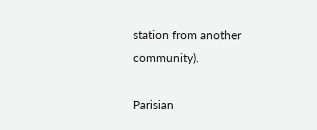station from another community).

Parisian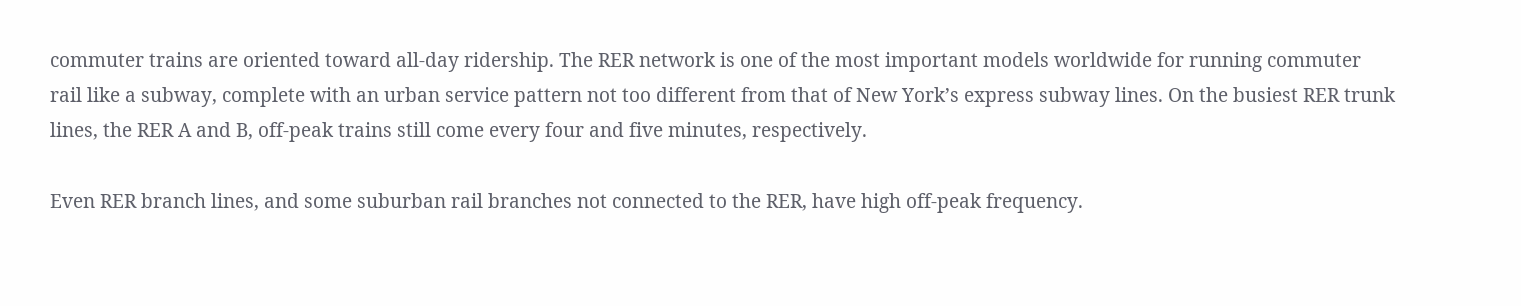commuter trains are oriented toward all-day ridership. The RER network is one of the most important models worldwide for running commuter rail like a subway, complete with an urban service pattern not too different from that of New York’s express subway lines. On the busiest RER trunk lines, the RER A and B, off-peak trains still come every four and five minutes, respectively.

Even RER branch lines, and some suburban rail branches not connected to the RER, have high off-peak frequency.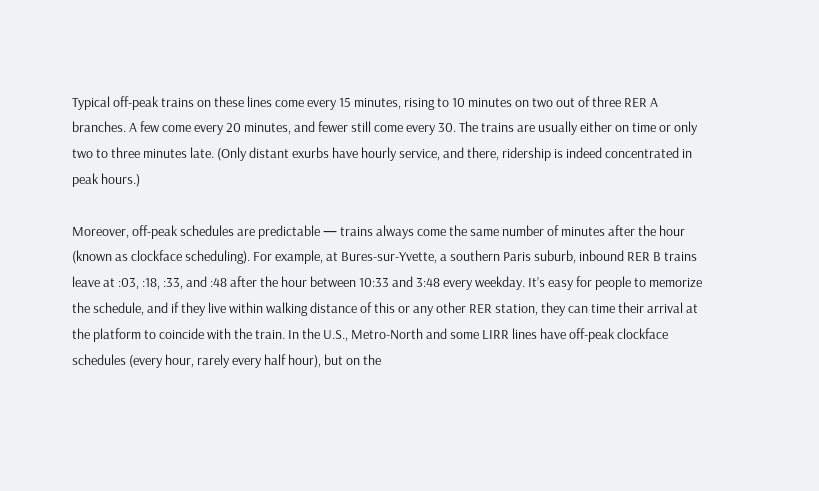Typical off-peak trains on these lines come every 15 minutes, rising to 10 minutes on two out of three RER A branches. A few come every 20 minutes, and fewer still come every 30. The trains are usually either on time or only two to three minutes late. (Only distant exurbs have hourly service, and there, ridership is indeed concentrated in peak hours.)

Moreover, off-peak schedules are predictable — trains always come the same number of minutes after the hour (known as clockface scheduling). For example, at Bures-sur-Yvette, a southern Paris suburb, inbound RER B trains leave at :03, :18, :33, and :48 after the hour between 10:33 and 3:48 every weekday. It’s easy for people to memorize the schedule, and if they live within walking distance of this or any other RER station, they can time their arrival at the platform to coincide with the train. In the U.S., Metro-North and some LIRR lines have off-peak clockface schedules (every hour, rarely every half hour), but on the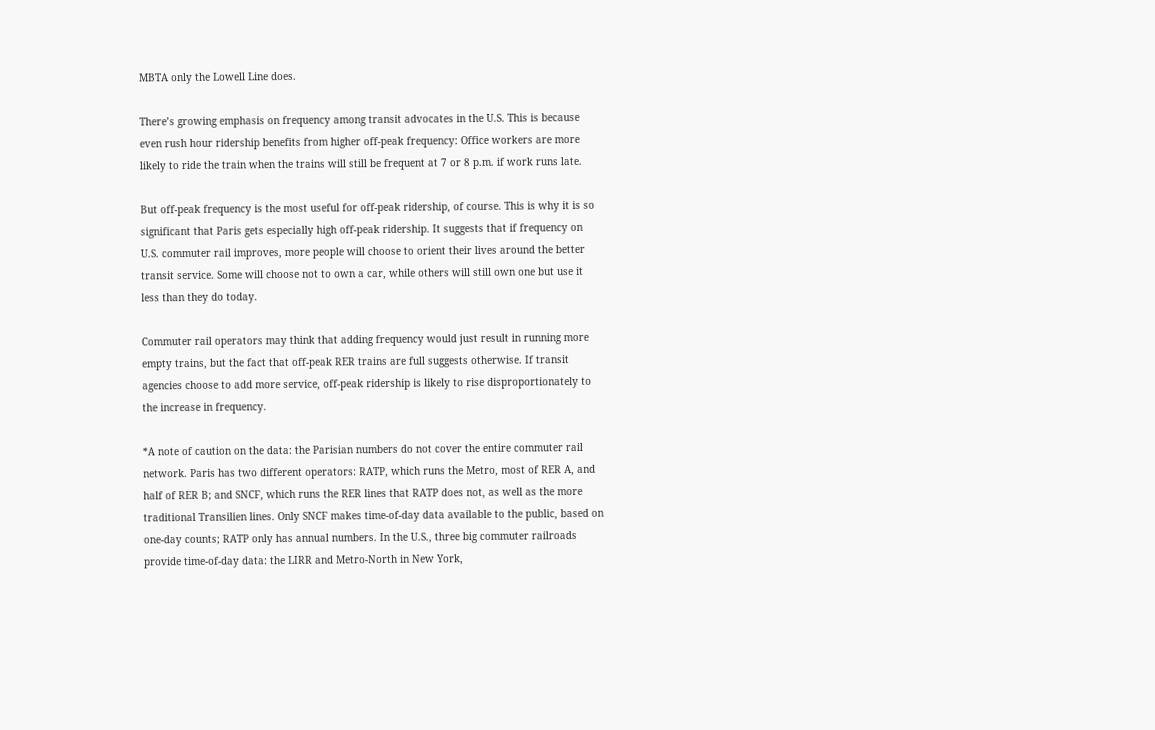MBTA only the Lowell Line does.

There’s growing emphasis on frequency among transit advocates in the U.S. This is because even rush hour ridership benefits from higher off-peak frequency: Office workers are more likely to ride the train when the trains will still be frequent at 7 or 8 p.m. if work runs late.

But off-peak frequency is the most useful for off-peak ridership, of course. This is why it is so significant that Paris gets especially high off-peak ridership. It suggests that if frequency on U.S. commuter rail improves, more people will choose to orient their lives around the better transit service. Some will choose not to own a car, while others will still own one but use it less than they do today.

Commuter rail operators may think that adding frequency would just result in running more empty trains, but the fact that off-peak RER trains are full suggests otherwise. If transit agencies choose to add more service, off-peak ridership is likely to rise disproportionately to the increase in frequency.

*A note of caution on the data: the Parisian numbers do not cover the entire commuter rail network. Paris has two different operators: RATP, which runs the Metro, most of RER A, and half of RER B; and SNCF, which runs the RER lines that RATP does not, as well as the more traditional Transilien lines. Only SNCF makes time-of-day data available to the public, based on one-day counts; RATP only has annual numbers. In the U.S., three big commuter railroads provide time-of-day data: the LIRR and Metro-North in New York,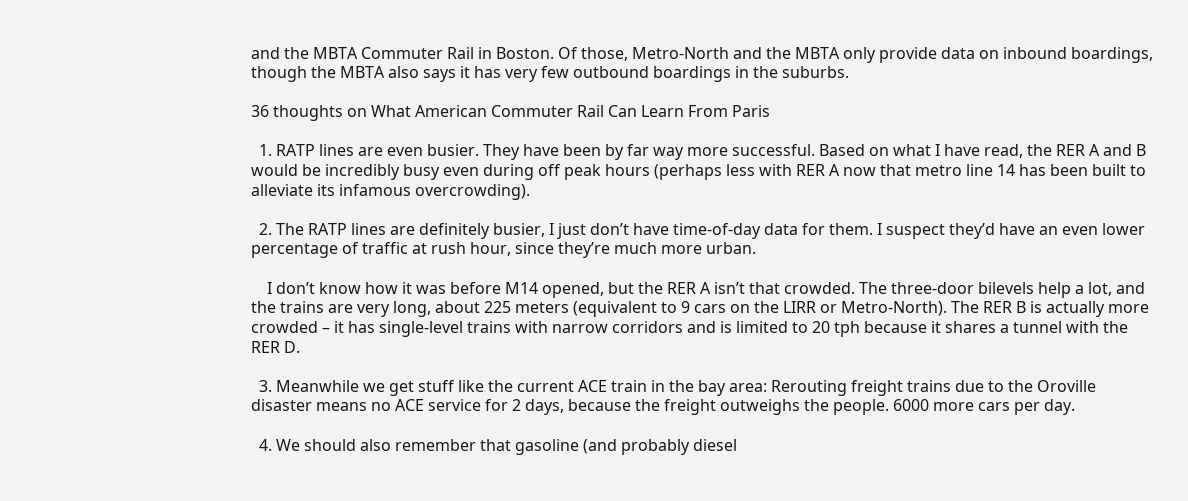and the MBTA Commuter Rail in Boston. Of those, Metro-North and the MBTA only provide data on inbound boardings, though the MBTA also says it has very few outbound boardings in the suburbs.

36 thoughts on What American Commuter Rail Can Learn From Paris

  1. RATP lines are even busier. They have been by far way more successful. Based on what I have read, the RER A and B would be incredibly busy even during off peak hours (perhaps less with RER A now that metro line 14 has been built to alleviate its infamous overcrowding).

  2. The RATP lines are definitely busier, I just don’t have time-of-day data for them. I suspect they’d have an even lower percentage of traffic at rush hour, since they’re much more urban.

    I don’t know how it was before M14 opened, but the RER A isn’t that crowded. The three-door bilevels help a lot, and the trains are very long, about 225 meters (equivalent to 9 cars on the LIRR or Metro-North). The RER B is actually more crowded – it has single-level trains with narrow corridors and is limited to 20 tph because it shares a tunnel with the RER D.

  3. Meanwhile we get stuff like the current ACE train in the bay area: Rerouting freight trains due to the Oroville disaster means no ACE service for 2 days, because the freight outweighs the people. 6000 more cars per day.

  4. We should also remember that gasoline (and probably diesel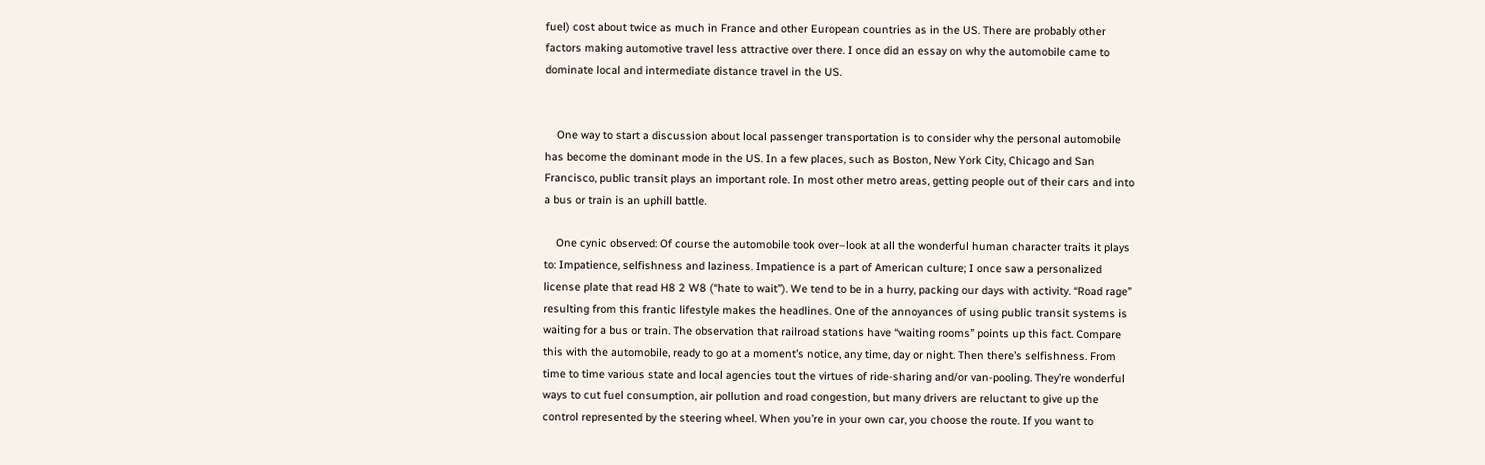fuel) cost about twice as much in France and other European countries as in the US. There are probably other factors making automotive travel less attractive over there. I once did an essay on why the automobile came to dominate local and intermediate distance travel in the US.


    One way to start a discussion about local passenger transportation is to consider why the personal automobile has become the dominant mode in the US. In a few places, such as Boston, New York City, Chicago and San Francisco, public transit plays an important role. In most other metro areas, getting people out of their cars and into a bus or train is an uphill battle.

    One cynic observed: Of course the automobile took over–look at all the wonderful human character traits it plays to: Impatience, selfishness and laziness. Impatience is a part of American culture; I once saw a personalized license plate that read H8 2 W8 (“hate to wait”). We tend to be in a hurry, packing our days with activity. “Road rage” resulting from this frantic lifestyle makes the headlines. One of the annoyances of using public transit systems is waiting for a bus or train. The observation that railroad stations have “waiting rooms” points up this fact. Compare this with the automobile, ready to go at a moment’s notice, any time, day or night. Then there’s selfishness. From time to time various state and local agencies tout the virtues of ride-sharing and/or van-pooling. They’re wonderful ways to cut fuel consumption, air pollution and road congestion, but many drivers are reluctant to give up the control represented by the steering wheel. When you’re in your own car, you choose the route. If you want to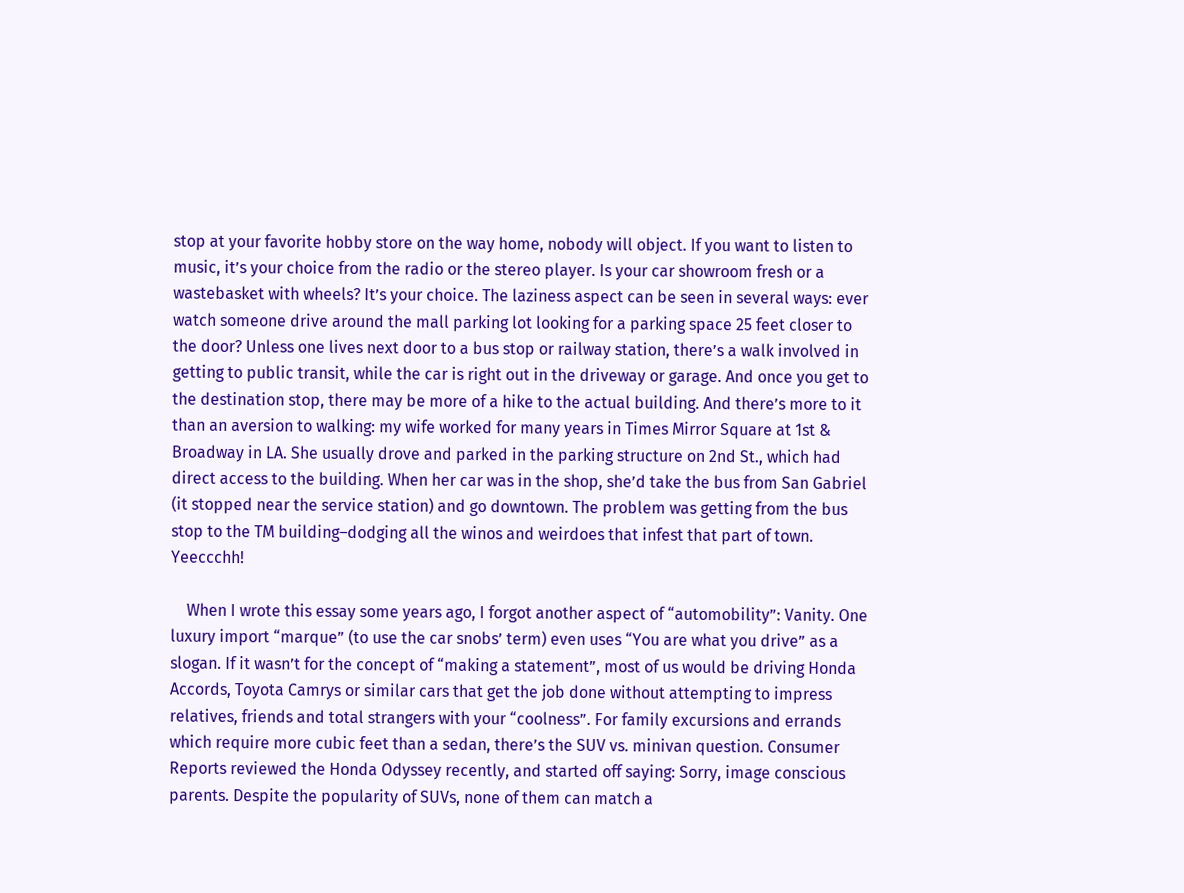stop at your favorite hobby store on the way home, nobody will object. If you want to listen to music, it’s your choice from the radio or the stereo player. Is your car showroom fresh or a wastebasket with wheels? It’s your choice. The laziness aspect can be seen in several ways: ever watch someone drive around the mall parking lot looking for a parking space 25 feet closer to the door? Unless one lives next door to a bus stop or railway station, there’s a walk involved in getting to public transit, while the car is right out in the driveway or garage. And once you get to the destination stop, there may be more of a hike to the actual building. And there’s more to it than an aversion to walking: my wife worked for many years in Times Mirror Square at 1st & Broadway in LA. She usually drove and parked in the parking structure on 2nd St., which had direct access to the building. When her car was in the shop, she’d take the bus from San Gabriel (it stopped near the service station) and go downtown. The problem was getting from the bus stop to the TM building–dodging all the winos and weirdoes that infest that part of town. Yeeccchh!

    When I wrote this essay some years ago, I forgot another aspect of “automobility”: Vanity. One luxury import “marque” (to use the car snobs’ term) even uses “You are what you drive” as a slogan. If it wasn’t for the concept of “making a statement”, most of us would be driving Honda Accords, Toyota Camrys or similar cars that get the job done without attempting to impress relatives, friends and total strangers with your “coolness”. For family excursions and errands which require more cubic feet than a sedan, there’s the SUV vs. minivan question. Consumer Reports reviewed the Honda Odyssey recently, and started off saying: Sorry, image conscious parents. Despite the popularity of SUVs, none of them can match a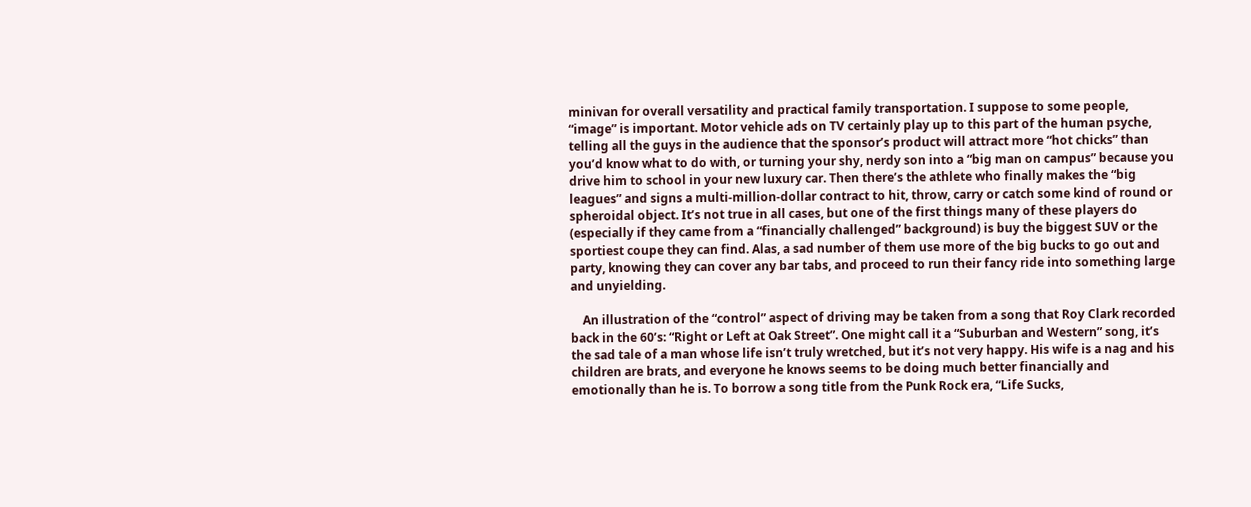minivan for overall versatility and practical family transportation. I suppose to some people, “image” is important. Motor vehicle ads on TV certainly play up to this part of the human psyche, telling all the guys in the audience that the sponsor’s product will attract more “hot chicks” than you’d know what to do with, or turning your shy, nerdy son into a “big man on campus” because you drive him to school in your new luxury car. Then there’s the athlete who finally makes the “big leagues” and signs a multi-million-dollar contract to hit, throw, carry or catch some kind of round or spheroidal object. It’s not true in all cases, but one of the first things many of these players do (especially if they came from a “financially challenged” background) is buy the biggest SUV or the sportiest coupe they can find. Alas, a sad number of them use more of the big bucks to go out and party, knowing they can cover any bar tabs, and proceed to run their fancy ride into something large and unyielding.

    An illustration of the “control” aspect of driving may be taken from a song that Roy Clark recorded back in the 60’s: “Right or Left at Oak Street”. One might call it a “Suburban and Western” song, it’s the sad tale of a man whose life isn’t truly wretched, but it’s not very happy. His wife is a nag and his children are brats, and everyone he knows seems to be doing much better financially and emotionally than he is. To borrow a song title from the Punk Rock era, “Life Sucks,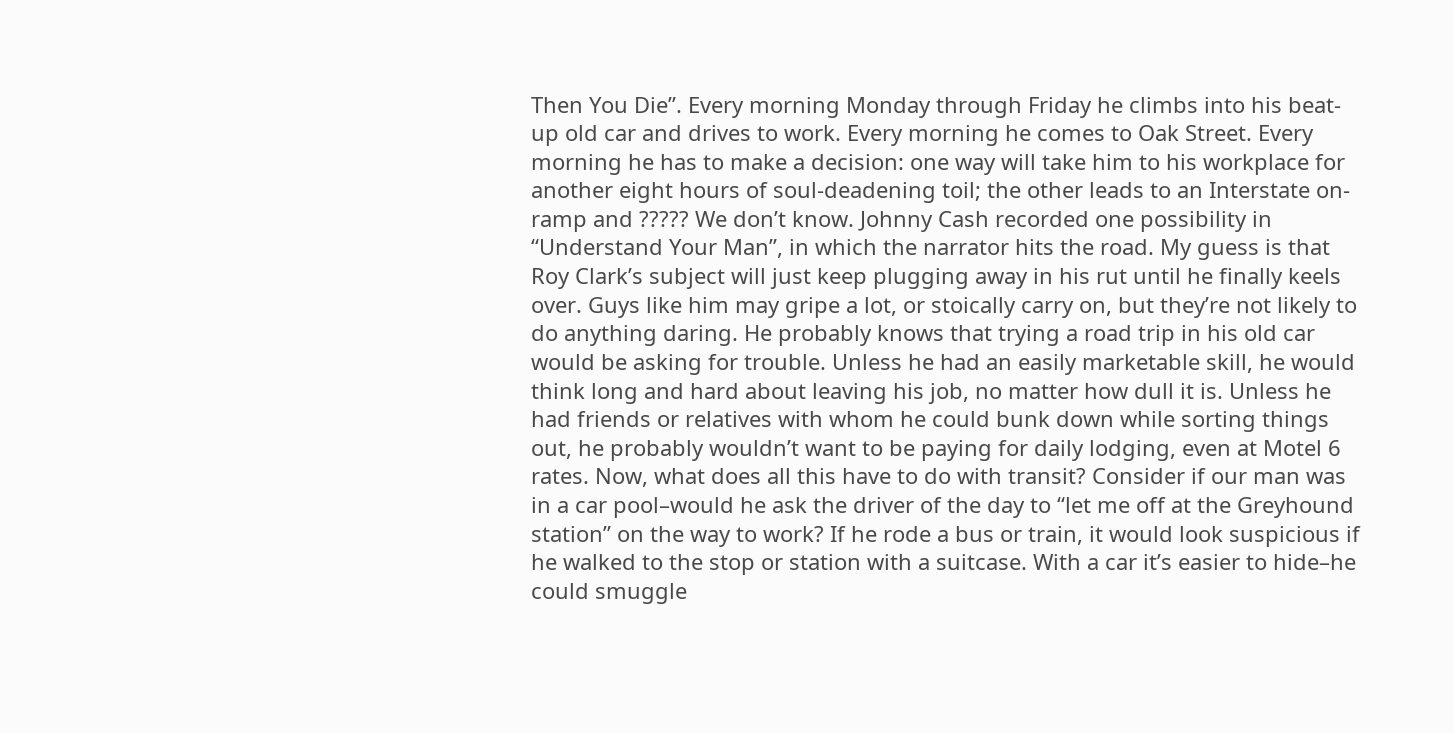Then You Die”. Every morning Monday through Friday he climbs into his beat-up old car and drives to work. Every morning he comes to Oak Street. Every morning he has to make a decision: one way will take him to his workplace for another eight hours of soul-deadening toil; the other leads to an Interstate on-ramp and ????? We don’t know. Johnny Cash recorded one possibility in “Understand Your Man”, in which the narrator hits the road. My guess is that Roy Clark’s subject will just keep plugging away in his rut until he finally keels over. Guys like him may gripe a lot, or stoically carry on, but they’re not likely to do anything daring. He probably knows that trying a road trip in his old car would be asking for trouble. Unless he had an easily marketable skill, he would think long and hard about leaving his job, no matter how dull it is. Unless he had friends or relatives with whom he could bunk down while sorting things out, he probably wouldn’t want to be paying for daily lodging, even at Motel 6 rates. Now, what does all this have to do with transit? Consider if our man was in a car pool–would he ask the driver of the day to “let me off at the Greyhound station” on the way to work? If he rode a bus or train, it would look suspicious if he walked to the stop or station with a suitcase. With a car it’s easier to hide–he could smuggle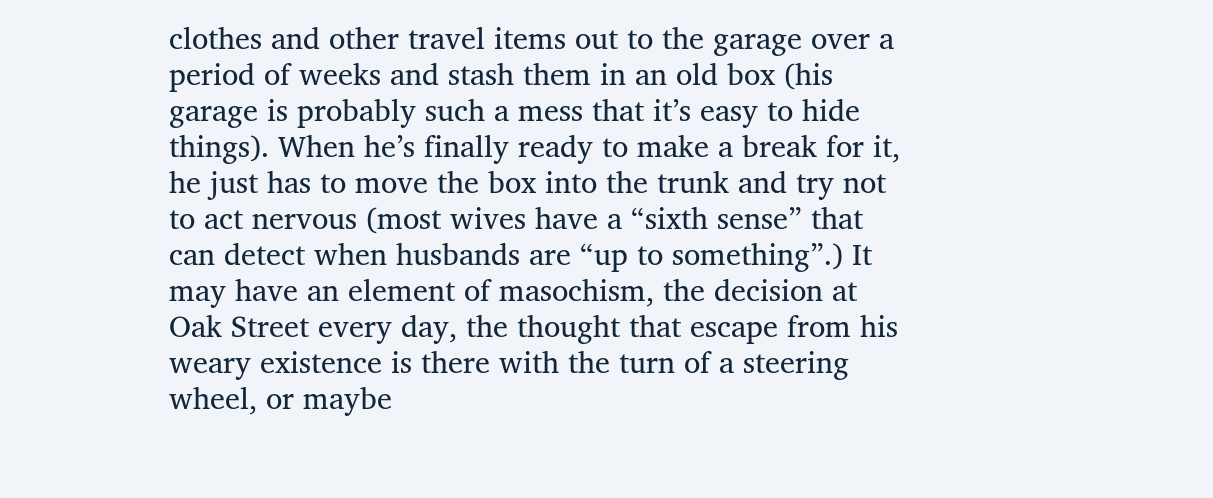clothes and other travel items out to the garage over a period of weeks and stash them in an old box (his garage is probably such a mess that it’s easy to hide things). When he’s finally ready to make a break for it, he just has to move the box into the trunk and try not to act nervous (most wives have a “sixth sense” that can detect when husbands are “up to something”.) It may have an element of masochism, the decision at Oak Street every day, the thought that escape from his weary existence is there with the turn of a steering wheel, or maybe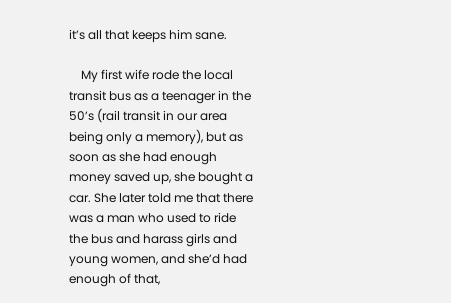it’s all that keeps him sane.

    My first wife rode the local transit bus as a teenager in the 50’s (rail transit in our area being only a memory), but as soon as she had enough money saved up, she bought a car. She later told me that there was a man who used to ride the bus and harass girls and young women, and she’d had enough of that,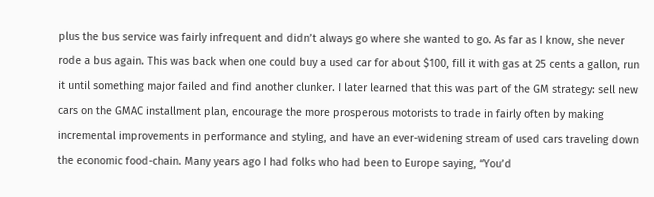plus the bus service was fairly infrequent and didn’t always go where she wanted to go. As far as I know, she never rode a bus again. This was back when one could buy a used car for about $100, fill it with gas at 25 cents a gallon, run it until something major failed and find another clunker. I later learned that this was part of the GM strategy: sell new cars on the GMAC installment plan, encourage the more prosperous motorists to trade in fairly often by making incremental improvements in performance and styling, and have an ever-widening stream of used cars traveling down the economic food-chain. Many years ago I had folks who had been to Europe saying, “You’d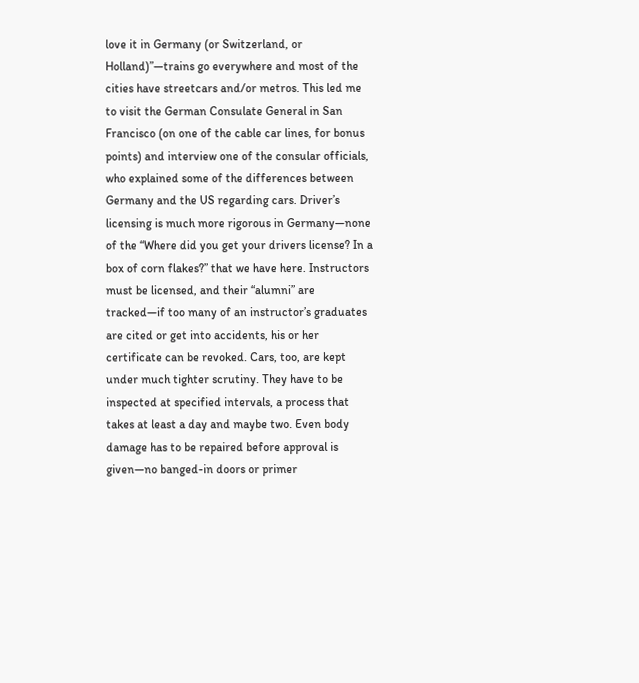love it in Germany (or Switzerland, or Holland)”—trains go everywhere and most of the cities have streetcars and/or metros. This led me to visit the German Consulate General in San Francisco (on one of the cable car lines, for bonus points) and interview one of the consular officials, who explained some of the differences between Germany and the US regarding cars. Driver’s licensing is much more rigorous in Germany—none of the “Where did you get your drivers license? In a box of corn flakes?” that we have here. Instructors must be licensed, and their “alumni” are tracked—if too many of an instructor’s graduates are cited or get into accidents, his or her certificate can be revoked. Cars, too, are kept under much tighter scrutiny. They have to be inspected at specified intervals, a process that takes at least a day and maybe two. Even body damage has to be repaired before approval is given—no banged-in doors or primer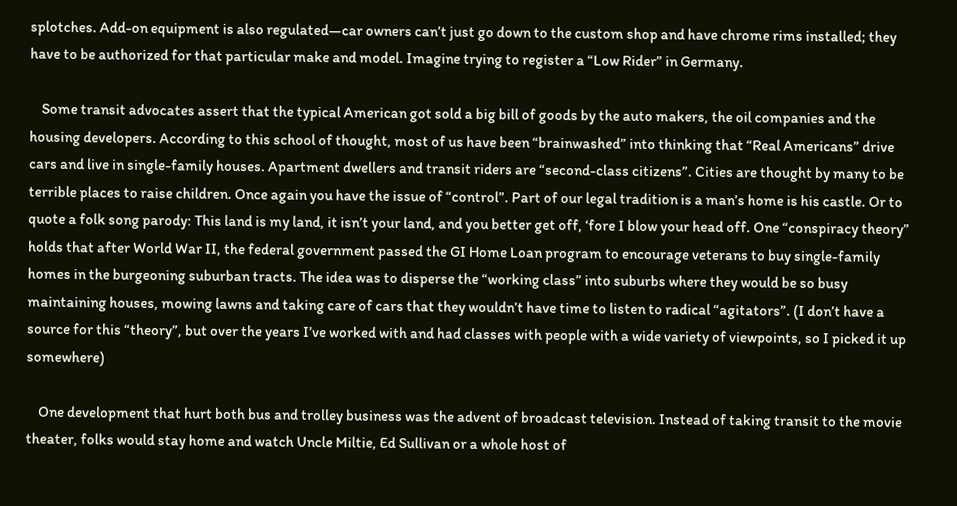splotches. Add-on equipment is also regulated—car owners can’t just go down to the custom shop and have chrome rims installed; they have to be authorized for that particular make and model. Imagine trying to register a “Low Rider” in Germany.

    Some transit advocates assert that the typical American got sold a big bill of goods by the auto makers, the oil companies and the housing developers. According to this school of thought, most of us have been “brainwashed” into thinking that “Real Americans” drive cars and live in single-family houses. Apartment dwellers and transit riders are “second-class citizens”. Cities are thought by many to be terrible places to raise children. Once again you have the issue of “control”. Part of our legal tradition is a man’s home is his castle. Or to quote a folk song parody: This land is my land, it isn’t your land, and you better get off, ‘fore I blow your head off. One “conspiracy theory” holds that after World War II, the federal government passed the GI Home Loan program to encourage veterans to buy single-family homes in the burgeoning suburban tracts. The idea was to disperse the “working class” into suburbs where they would be so busy maintaining houses, mowing lawns and taking care of cars that they wouldn’t have time to listen to radical “agitators”. (I don’t have a source for this “theory”, but over the years I’ve worked with and had classes with people with a wide variety of viewpoints, so I picked it up somewhere)

    One development that hurt both bus and trolley business was the advent of broadcast television. Instead of taking transit to the movie theater, folks would stay home and watch Uncle Miltie, Ed Sullivan or a whole host of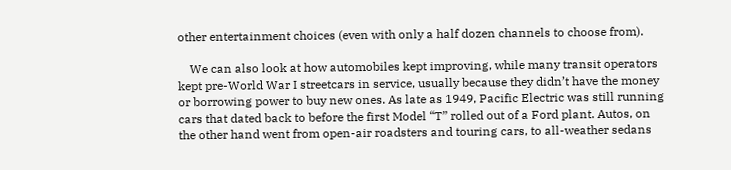other entertainment choices (even with only a half dozen channels to choose from).

    We can also look at how automobiles kept improving, while many transit operators kept pre-World War I streetcars in service, usually because they didn’t have the money or borrowing power to buy new ones. As late as 1949, Pacific Electric was still running cars that dated back to before the first Model “T” rolled out of a Ford plant. Autos, on the other hand went from open-air roadsters and touring cars, to all-weather sedans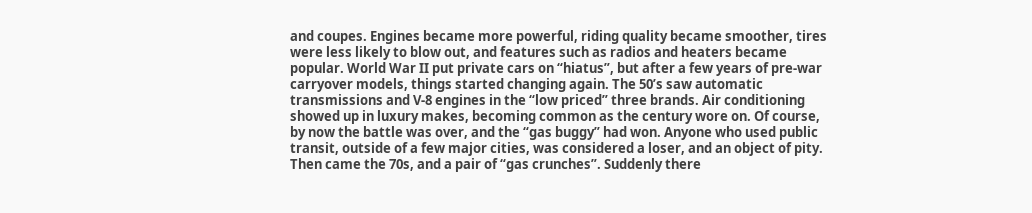and coupes. Engines became more powerful, riding quality became smoother, tires were less likely to blow out, and features such as radios and heaters became popular. World War II put private cars on “hiatus”, but after a few years of pre-war carryover models, things started changing again. The 50’s saw automatic transmissions and V-8 engines in the “low priced” three brands. Air conditioning showed up in luxury makes, becoming common as the century wore on. Of course, by now the battle was over, and the “gas buggy” had won. Anyone who used public transit, outside of a few major cities, was considered a loser, and an object of pity. Then came the 70s, and a pair of “gas crunches”. Suddenly there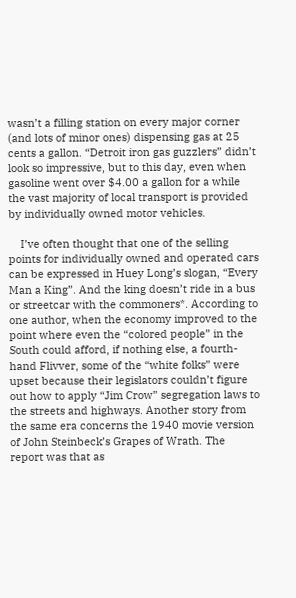wasn’t a filling station on every major corner (and lots of minor ones) dispensing gas at 25 cents a gallon. “Detroit iron gas guzzlers” didn’t look so impressive, but to this day, even when gasoline went over $4.00 a gallon for a while the vast majority of local transport is provided by individually owned motor vehicles.

    I’ve often thought that one of the selling points for individually owned and operated cars can be expressed in Huey Long’s slogan, “Every Man a King”. And the king doesn’t ride in a bus or streetcar with the commoners*. According to one author, when the economy improved to the point where even the “colored people” in the South could afford, if nothing else, a fourth-hand Flivver, some of the “white folks” were upset because their legislators couldn’t figure out how to apply “Jim Crow” segregation laws to the streets and highways. Another story from the same era concerns the 1940 movie version of John Steinbeck’s Grapes of Wrath. The report was that as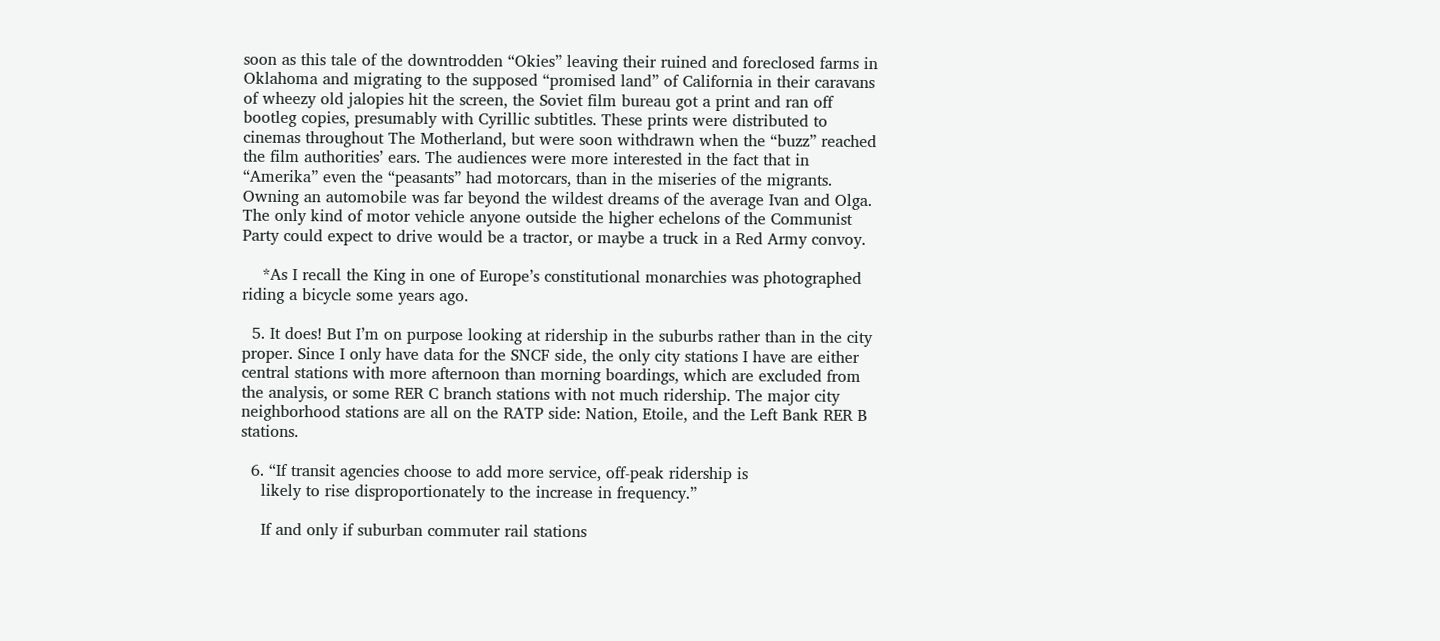soon as this tale of the downtrodden “Okies” leaving their ruined and foreclosed farms in Oklahoma and migrating to the supposed “promised land” of California in their caravans of wheezy old jalopies hit the screen, the Soviet film bureau got a print and ran off bootleg copies, presumably with Cyrillic subtitles. These prints were distributed to cinemas throughout The Motherland, but were soon withdrawn when the “buzz” reached the film authorities’ ears. The audiences were more interested in the fact that in “Amerika” even the “peasants” had motorcars, than in the miseries of the migrants. Owning an automobile was far beyond the wildest dreams of the average Ivan and Olga. The only kind of motor vehicle anyone outside the higher echelons of the Communist Party could expect to drive would be a tractor, or maybe a truck in a Red Army convoy.

    *As I recall the King in one of Europe’s constitutional monarchies was photographed riding a bicycle some years ago.

  5. It does! But I’m on purpose looking at ridership in the suburbs rather than in the city proper. Since I only have data for the SNCF side, the only city stations I have are either central stations with more afternoon than morning boardings, which are excluded from the analysis, or some RER C branch stations with not much ridership. The major city neighborhood stations are all on the RATP side: Nation, Etoile, and the Left Bank RER B stations.

  6. “If transit agencies choose to add more service, off-peak ridership is
    likely to rise disproportionately to the increase in frequency.”

    If and only if suburban commuter rail stations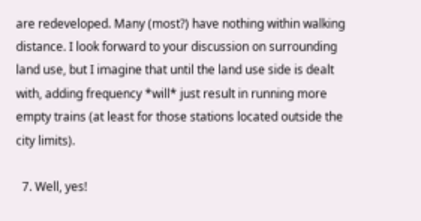are redeveloped. Many (most?) have nothing within walking distance. I look forward to your discussion on surrounding land use, but I imagine that until the land use side is dealt with, adding frequency *will* just result in running more empty trains (at least for those stations located outside the city limits).

  7. Well, yes!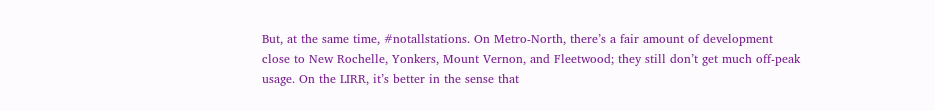But, at the same time, #notallstations. On Metro-North, there’s a fair amount of development close to New Rochelle, Yonkers, Mount Vernon, and Fleetwood; they still don’t get much off-peak usage. On the LIRR, it’s better in the sense that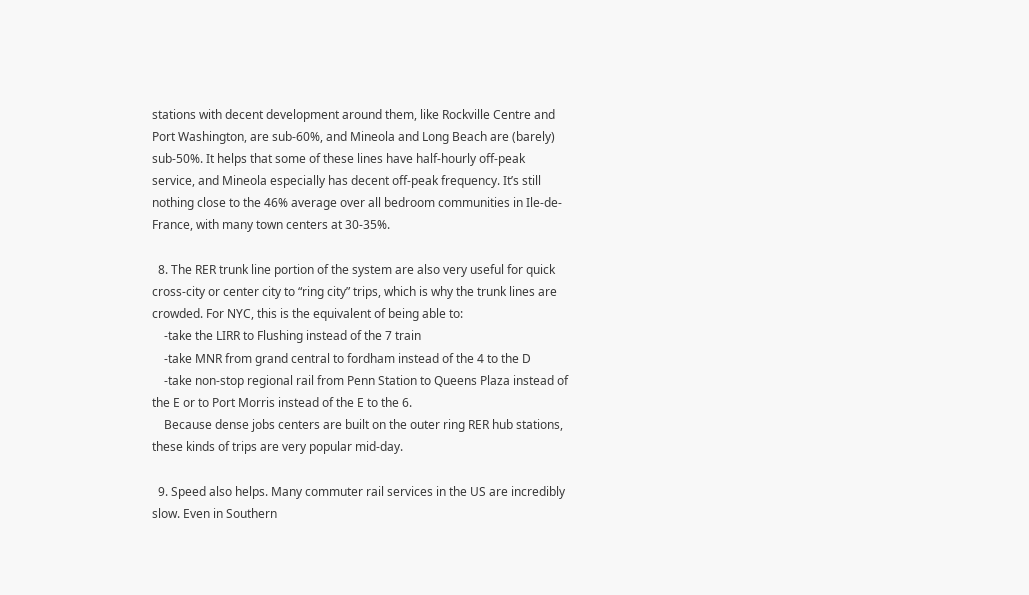stations with decent development around them, like Rockville Centre and Port Washington, are sub-60%, and Mineola and Long Beach are (barely) sub-50%. It helps that some of these lines have half-hourly off-peak service, and Mineola especially has decent off-peak frequency. It’s still nothing close to the 46% average over all bedroom communities in Ile-de-France, with many town centers at 30-35%.

  8. The RER trunk line portion of the system are also very useful for quick cross-city or center city to “ring city” trips, which is why the trunk lines are crowded. For NYC, this is the equivalent of being able to:
    -take the LIRR to Flushing instead of the 7 train
    -take MNR from grand central to fordham instead of the 4 to the D
    -take non-stop regional rail from Penn Station to Queens Plaza instead of the E or to Port Morris instead of the E to the 6.
    Because dense jobs centers are built on the outer ring RER hub stations, these kinds of trips are very popular mid-day.

  9. Speed also helps. Many commuter rail services in the US are incredibly slow. Even in Southern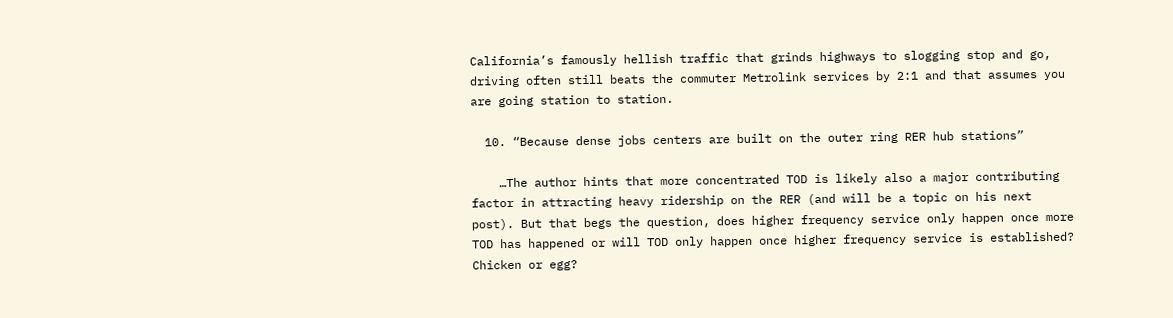California’s famously hellish traffic that grinds highways to slogging stop and go, driving often still beats the commuter Metrolink services by 2:1 and that assumes you are going station to station.

  10. “Because dense jobs centers are built on the outer ring RER hub stations”

    …The author hints that more concentrated TOD is likely also a major contributing factor in attracting heavy ridership on the RER (and will be a topic on his next post). But that begs the question, does higher frequency service only happen once more TOD has happened or will TOD only happen once higher frequency service is established? Chicken or egg?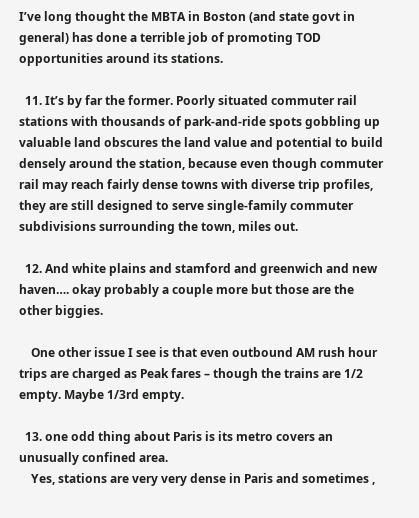I’ve long thought the MBTA in Boston (and state govt in general) has done a terrible job of promoting TOD opportunities around its stations.

  11. It’s by far the former. Poorly situated commuter rail stations with thousands of park-and-ride spots gobbling up valuable land obscures the land value and potential to build densely around the station, because even though commuter rail may reach fairly dense towns with diverse trip profiles, they are still designed to serve single-family commuter subdivisions surrounding the town, miles out.

  12. And white plains and stamford and greenwich and new haven…. okay probably a couple more but those are the other biggies.

    One other issue I see is that even outbound AM rush hour trips are charged as Peak fares – though the trains are 1/2 empty. Maybe 1/3rd empty.

  13. one odd thing about Paris is its metro covers an unusually confined area.
    Yes, stations are very very dense in Paris and sometimes ,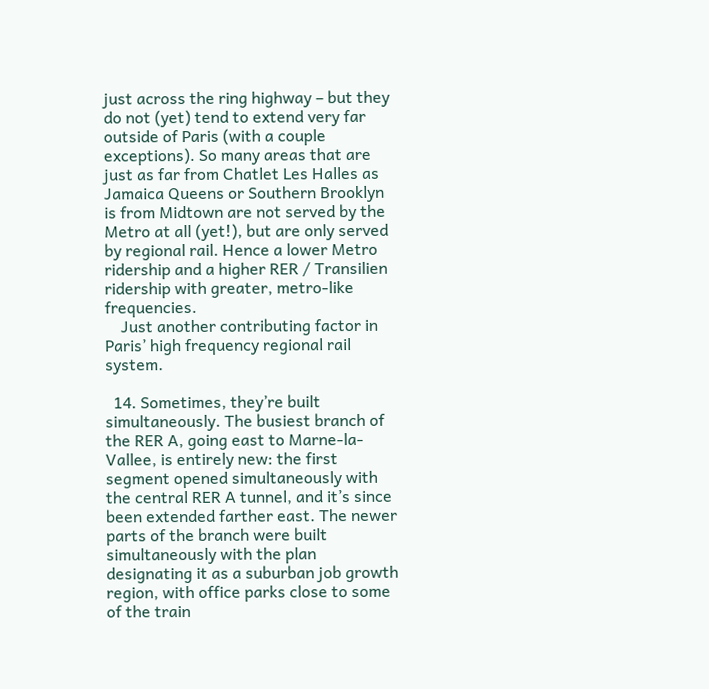just across the ring highway – but they do not (yet) tend to extend very far outside of Paris (with a couple exceptions). So many areas that are just as far from Chatlet Les Halles as Jamaica Queens or Southern Brooklyn is from Midtown are not served by the Metro at all (yet!), but are only served by regional rail. Hence a lower Metro ridership and a higher RER / Transilien ridership with greater, metro-like frequencies.
    Just another contributing factor in Paris’ high frequency regional rail system.

  14. Sometimes, they’re built simultaneously. The busiest branch of the RER A, going east to Marne-la-Vallee, is entirely new: the first segment opened simultaneously with the central RER A tunnel, and it’s since been extended farther east. The newer parts of the branch were built simultaneously with the plan designating it as a suburban job growth region, with office parks close to some of the train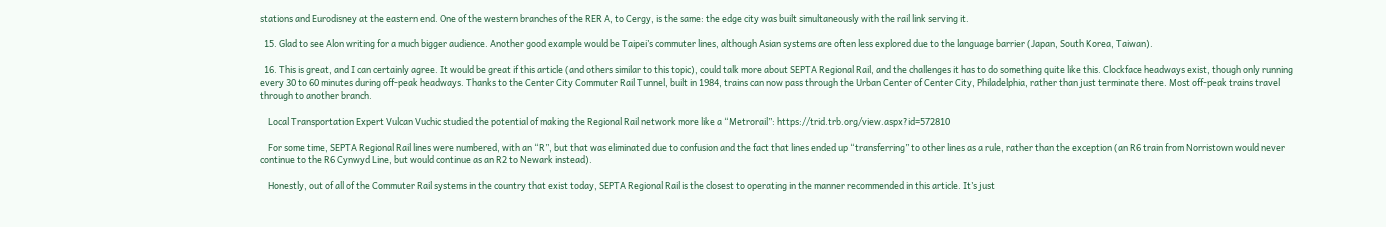stations and Eurodisney at the eastern end. One of the western branches of the RER A, to Cergy, is the same: the edge city was built simultaneously with the rail link serving it.

  15. Glad to see Alon writing for a much bigger audience. Another good example would be Taipei’s commuter lines, although Asian systems are often less explored due to the language barrier (Japan, South Korea, Taiwan).

  16. This is great, and I can certainly agree. It would be great if this article (and others similar to this topic), could talk more about SEPTA Regional Rail, and the challenges it has to do something quite like this. Clockface headways exist, though only running every 30 to 60 minutes during off-peak headways. Thanks to the Center City Commuter Rail Tunnel, built in 1984, trains can now pass through the Urban Center of Center City, Philadelphia, rather than just terminate there. Most off-peak trains travel through to another branch.

    Local Transportation Expert Vulcan Vuchic studied the potential of making the Regional Rail network more like a “Metrorail”: https://trid.trb.org/view.aspx?id=572810

    For some time, SEPTA Regional Rail lines were numbered, with an “R”, but that was eliminated due to confusion and the fact that lines ended up “transferring” to other lines as a rule, rather than the exception (an R6 train from Norristown would never continue to the R6 Cynwyd Line, but would continue as an R2 to Newark instead).

    Honestly, out of all of the Commuter Rail systems in the country that exist today, SEPTA Regional Rail is the closest to operating in the manner recommended in this article. It’s just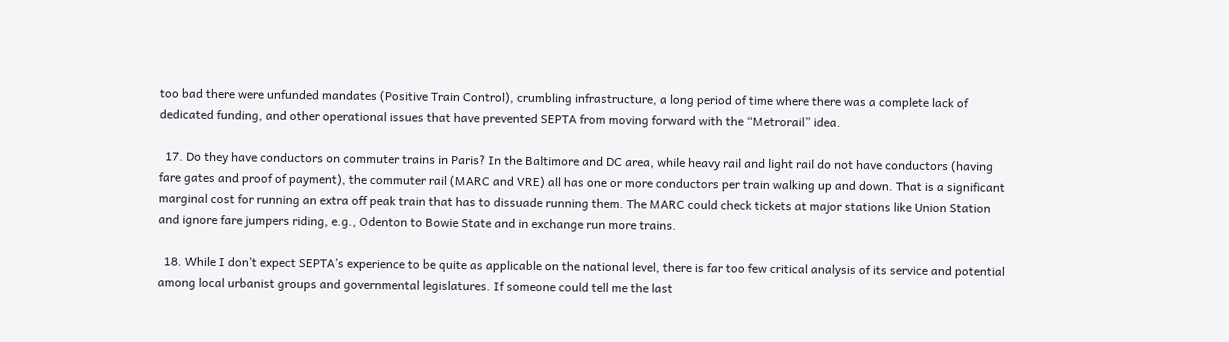too bad there were unfunded mandates (Positive Train Control), crumbling infrastructure, a long period of time where there was a complete lack of dedicated funding, and other operational issues that have prevented SEPTA from moving forward with the “Metrorail” idea.

  17. Do they have conductors on commuter trains in Paris? In the Baltimore and DC area, while heavy rail and light rail do not have conductors (having fare gates and proof of payment), the commuter rail (MARC and VRE) all has one or more conductors per train walking up and down. That is a significant marginal cost for running an extra off peak train that has to dissuade running them. The MARC could check tickets at major stations like Union Station and ignore fare jumpers riding, e.g., Odenton to Bowie State and in exchange run more trains.

  18. While I don’t expect SEPTA’s experience to be quite as applicable on the national level, there is far too few critical analysis of its service and potential among local urbanist groups and governmental legislatures. If someone could tell me the last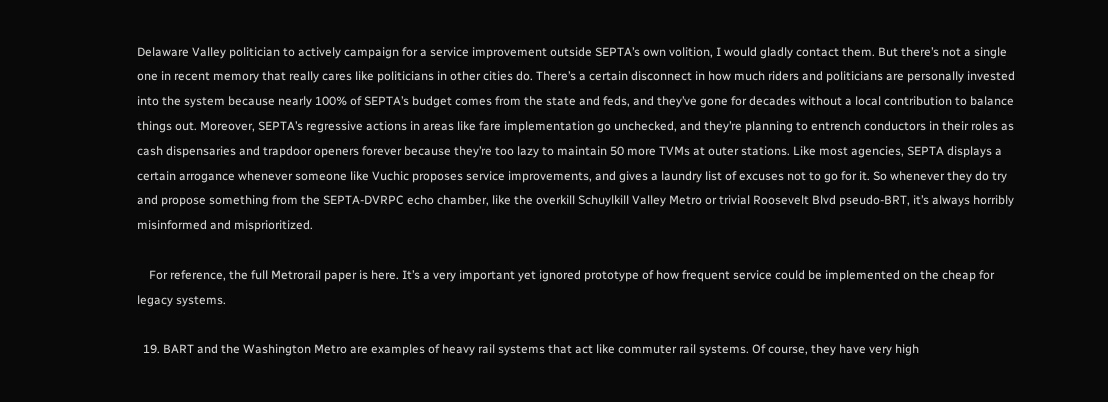Delaware Valley politician to actively campaign for a service improvement outside SEPTA’s own volition, I would gladly contact them. But there’s not a single one in recent memory that really cares like politicians in other cities do. There’s a certain disconnect in how much riders and politicians are personally invested into the system because nearly 100% of SEPTA’s budget comes from the state and feds, and they’ve gone for decades without a local contribution to balance things out. Moreover, SEPTA’s regressive actions in areas like fare implementation go unchecked, and they’re planning to entrench conductors in their roles as cash dispensaries and trapdoor openers forever because they’re too lazy to maintain 50 more TVMs at outer stations. Like most agencies, SEPTA displays a certain arrogance whenever someone like Vuchic proposes service improvements, and gives a laundry list of excuses not to go for it. So whenever they do try and propose something from the SEPTA-DVRPC echo chamber, like the overkill Schuylkill Valley Metro or trivial Roosevelt Blvd pseudo-BRT, it’s always horribly misinformed and misprioritized.

    For reference, the full Metrorail paper is here. It’s a very important yet ignored prototype of how frequent service could be implemented on the cheap for legacy systems.

  19. BART and the Washington Metro are examples of heavy rail systems that act like commuter rail systems. Of course, they have very high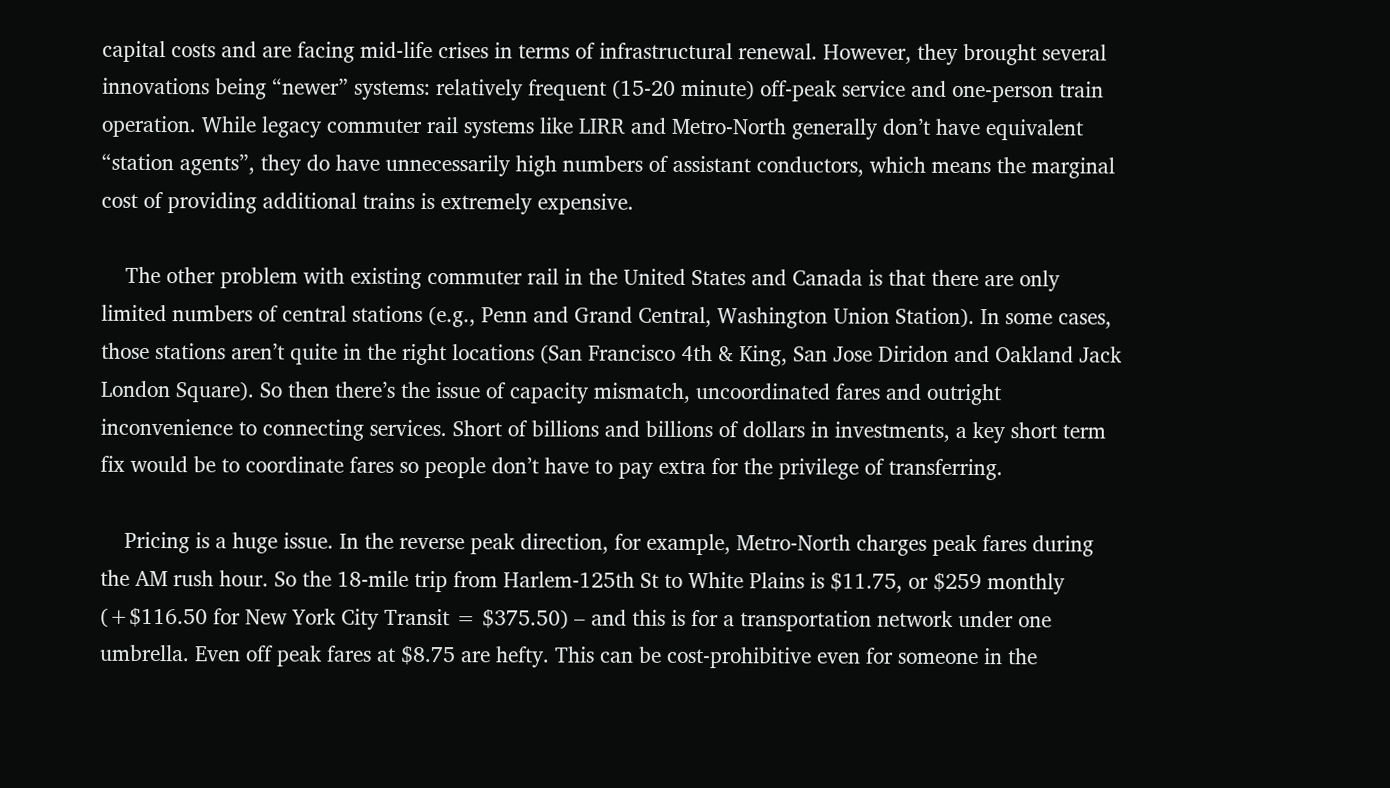capital costs and are facing mid-life crises in terms of infrastructural renewal. However, they brought several innovations being “newer” systems: relatively frequent (15-20 minute) off-peak service and one-person train operation. While legacy commuter rail systems like LIRR and Metro-North generally don’t have equivalent “station agents”, they do have unnecessarily high numbers of assistant conductors, which means the marginal cost of providing additional trains is extremely expensive.

    The other problem with existing commuter rail in the United States and Canada is that there are only limited numbers of central stations (e.g., Penn and Grand Central, Washington Union Station). In some cases, those stations aren’t quite in the right locations (San Francisco 4th & King, San Jose Diridon and Oakland Jack London Square). So then there’s the issue of capacity mismatch, uncoordinated fares and outright inconvenience to connecting services. Short of billions and billions of dollars in investments, a key short term fix would be to coordinate fares so people don’t have to pay extra for the privilege of transferring.

    Pricing is a huge issue. In the reverse peak direction, for example, Metro-North charges peak fares during the AM rush hour. So the 18-mile trip from Harlem-125th St to White Plains is $11.75, or $259 monthly (+$116.50 for New York City Transit = $375.50) – and this is for a transportation network under one umbrella. Even off peak fares at $8.75 are hefty. This can be cost-prohibitive even for someone in the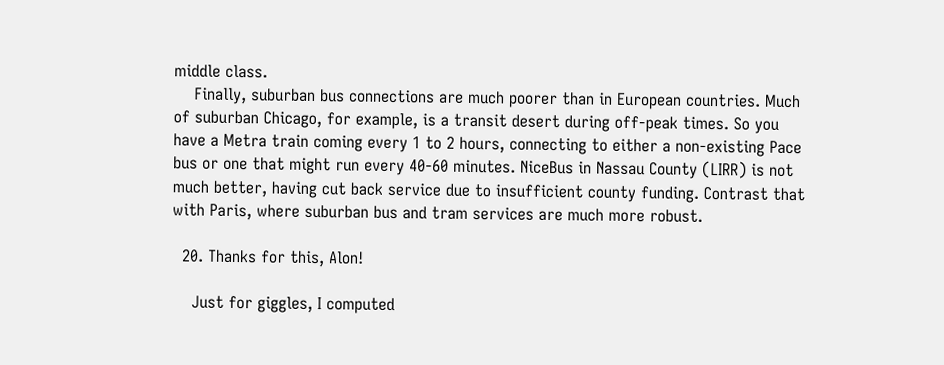middle class.
    Finally, suburban bus connections are much poorer than in European countries. Much of suburban Chicago, for example, is a transit desert during off-peak times. So you have a Metra train coming every 1 to 2 hours, connecting to either a non-existing Pace bus or one that might run every 40-60 minutes. NiceBus in Nassau County (LIRR) is not much better, having cut back service due to insufficient county funding. Contrast that with Paris, where suburban bus and tram services are much more robust.

  20. Thanks for this, Alon!

    Just for giggles, I computed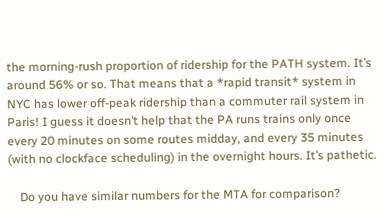the morning-rush proportion of ridership for the PATH system. It’s around 56% or so. That means that a *rapid transit* system in NYC has lower off-peak ridership than a commuter rail system in Paris! I guess it doesn’t help that the PA runs trains only once every 20 minutes on some routes midday, and every 35 minutes (with no clockface scheduling) in the overnight hours. It’s pathetic.

    Do you have similar numbers for the MTA for comparison?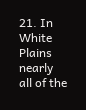21. In White Plains nearly all of the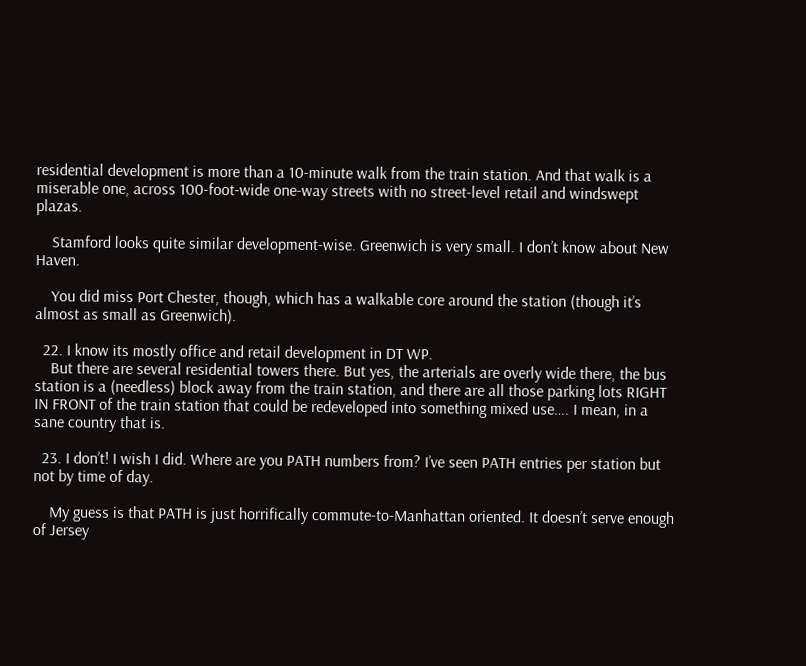residential development is more than a 10-minute walk from the train station. And that walk is a miserable one, across 100-foot-wide one-way streets with no street-level retail and windswept plazas.

    Stamford looks quite similar development-wise. Greenwich is very small. I don’t know about New Haven.

    You did miss Port Chester, though, which has a walkable core around the station (though it’s almost as small as Greenwich).

  22. I know its mostly office and retail development in DT WP.
    But there are several residential towers there. But yes, the arterials are overly wide there, the bus station is a (needless) block away from the train station, and there are all those parking lots RIGHT IN FRONT of the train station that could be redeveloped into something mixed use…. I mean, in a sane country that is.

  23. I don’t! I wish I did. Where are you PATH numbers from? I’ve seen PATH entries per station but not by time of day.

    My guess is that PATH is just horrifically commute-to-Manhattan oriented. It doesn’t serve enough of Jersey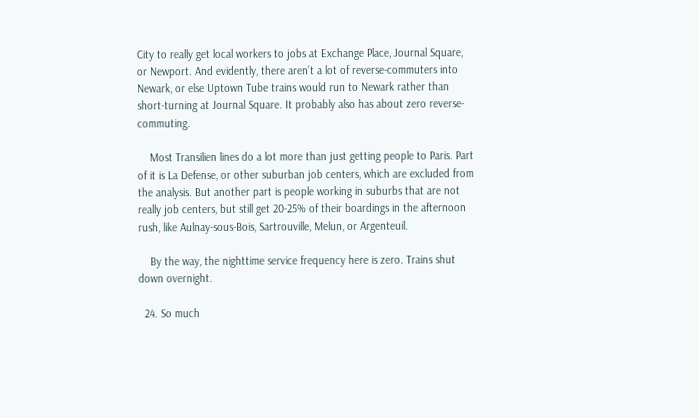City to really get local workers to jobs at Exchange Place, Journal Square, or Newport. And evidently, there aren’t a lot of reverse-commuters into Newark, or else Uptown Tube trains would run to Newark rather than short-turning at Journal Square. It probably also has about zero reverse-commuting.

    Most Transilien lines do a lot more than just getting people to Paris. Part of it is La Defense, or other suburban job centers, which are excluded from the analysis. But another part is people working in suburbs that are not really job centers, but still get 20-25% of their boardings in the afternoon rush, like Aulnay-sous-Bois, Sartrouville, Melun, or Argenteuil.

    By the way, the nighttime service frequency here is zero. Trains shut down overnight.

  24. So much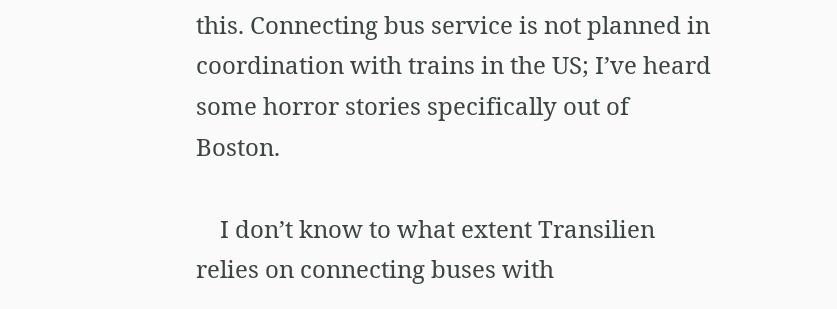this. Connecting bus service is not planned in coordination with trains in the US; I’ve heard some horror stories specifically out of Boston.

    I don’t know to what extent Transilien relies on connecting buses with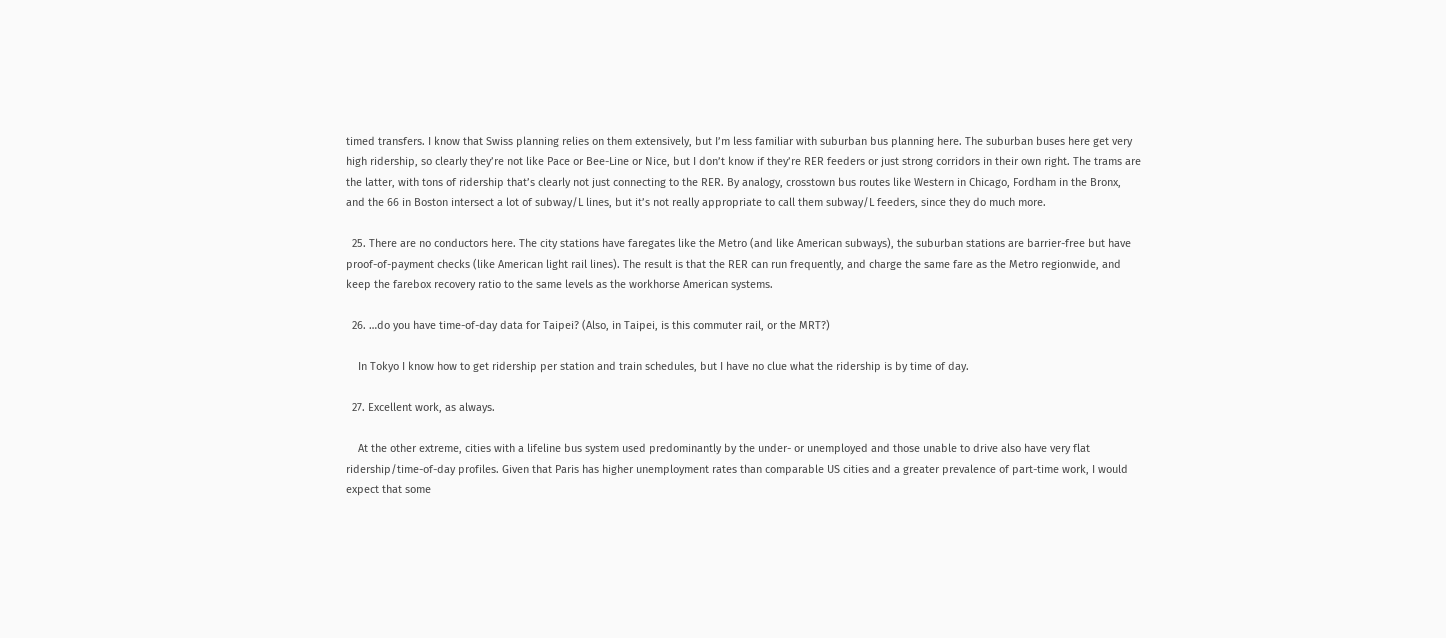timed transfers. I know that Swiss planning relies on them extensively, but I’m less familiar with suburban bus planning here. The suburban buses here get very high ridership, so clearly they’re not like Pace or Bee-Line or Nice, but I don’t know if they’re RER feeders or just strong corridors in their own right. The trams are the latter, with tons of ridership that’s clearly not just connecting to the RER. By analogy, crosstown bus routes like Western in Chicago, Fordham in the Bronx, and the 66 in Boston intersect a lot of subway/L lines, but it’s not really appropriate to call them subway/L feeders, since they do much more.

  25. There are no conductors here. The city stations have faregates like the Metro (and like American subways), the suburban stations are barrier-free but have proof-of-payment checks (like American light rail lines). The result is that the RER can run frequently, and charge the same fare as the Metro regionwide, and keep the farebox recovery ratio to the same levels as the workhorse American systems.

  26. …do you have time-of-day data for Taipei? (Also, in Taipei, is this commuter rail, or the MRT?)

    In Tokyo I know how to get ridership per station and train schedules, but I have no clue what the ridership is by time of day.

  27. Excellent work, as always.

    At the other extreme, cities with a lifeline bus system used predominantly by the under- or unemployed and those unable to drive also have very flat ridership/time-of-day profiles. Given that Paris has higher unemployment rates than comparable US cities and a greater prevalence of part-time work, I would expect that some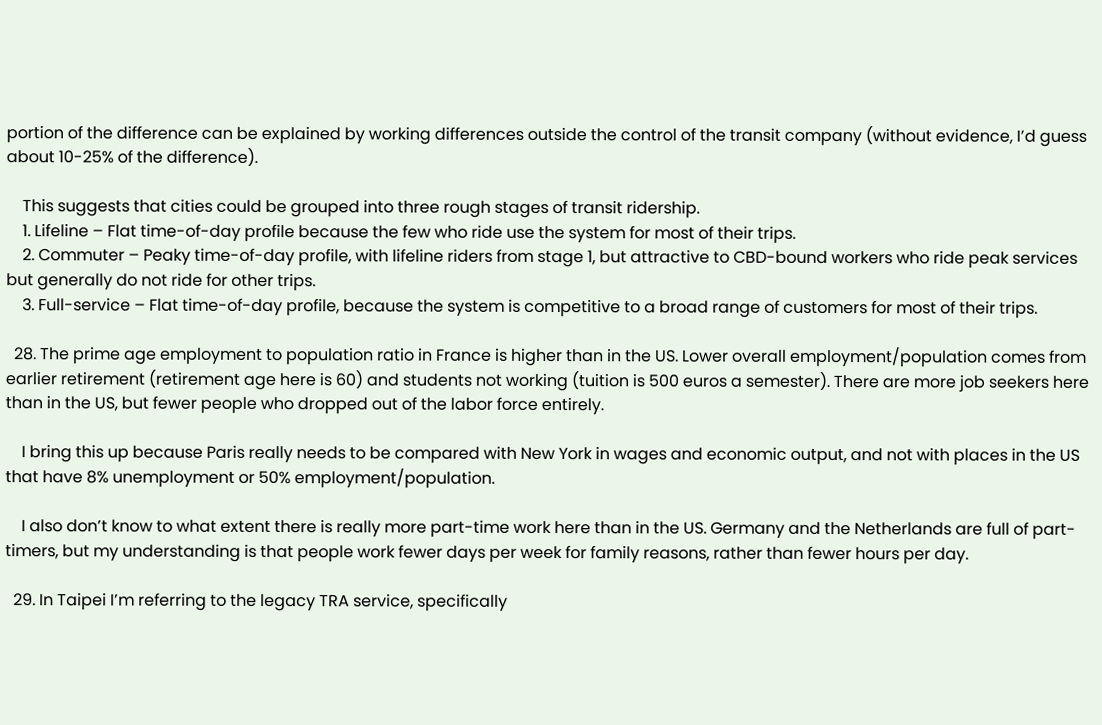portion of the difference can be explained by working differences outside the control of the transit company (without evidence, I’d guess about 10-25% of the difference).

    This suggests that cities could be grouped into three rough stages of transit ridership.
    1. Lifeline – Flat time-of-day profile because the few who ride use the system for most of their trips.
    2. Commuter – Peaky time-of-day profile, with lifeline riders from stage 1, but attractive to CBD-bound workers who ride peak services but generally do not ride for other trips.
    3. Full-service – Flat time-of-day profile, because the system is competitive to a broad range of customers for most of their trips.

  28. The prime age employment to population ratio in France is higher than in the US. Lower overall employment/population comes from earlier retirement (retirement age here is 60) and students not working (tuition is 500 euros a semester). There are more job seekers here than in the US, but fewer people who dropped out of the labor force entirely.

    I bring this up because Paris really needs to be compared with New York in wages and economic output, and not with places in the US that have 8% unemployment or 50% employment/population.

    I also don’t know to what extent there is really more part-time work here than in the US. Germany and the Netherlands are full of part-timers, but my understanding is that people work fewer days per week for family reasons, rather than fewer hours per day.

  29. In Taipei I’m referring to the legacy TRA service, specifically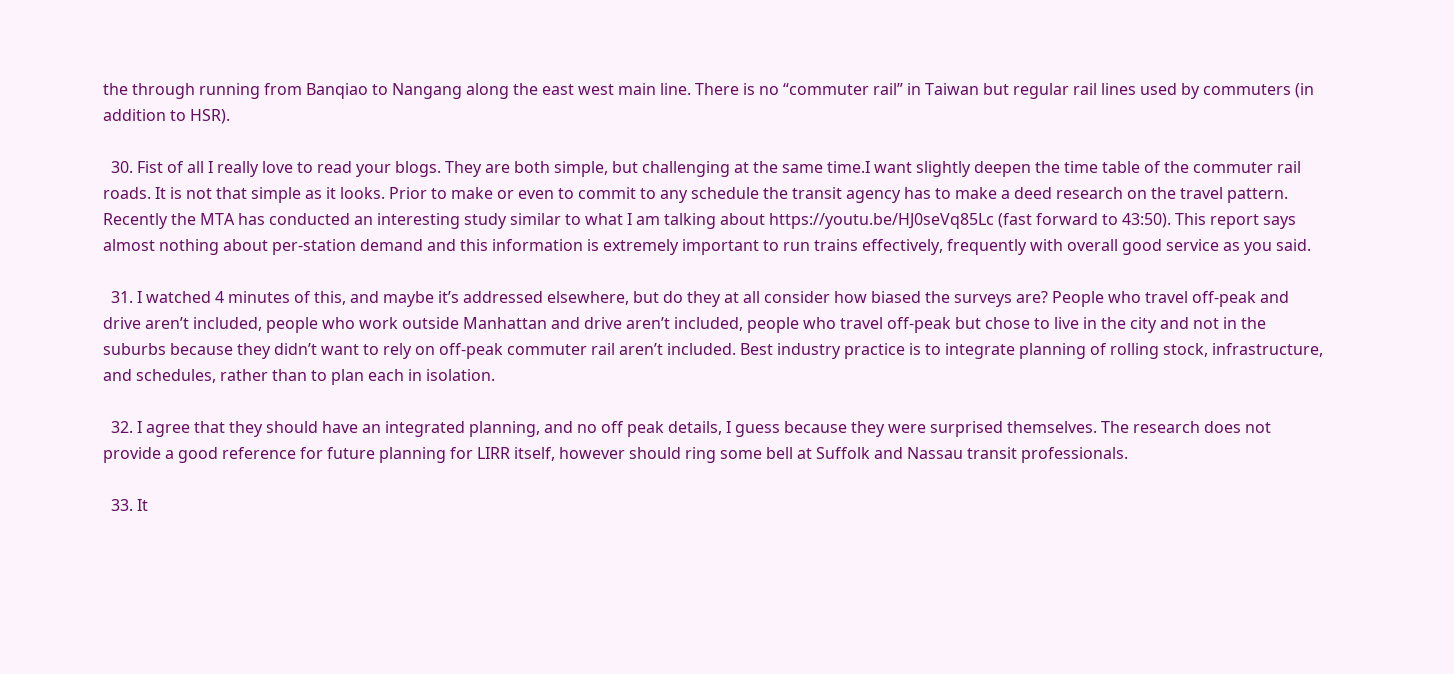the through running from Banqiao to Nangang along the east west main line. There is no “commuter rail” in Taiwan but regular rail lines used by commuters (in addition to HSR).

  30. Fist of all I really love to read your blogs. They are both simple, but challenging at the same time.I want slightly deepen the time table of the commuter rail roads. It is not that simple as it looks. Prior to make or even to commit to any schedule the transit agency has to make a deed research on the travel pattern. Recently the MTA has conducted an interesting study similar to what I am talking about https://youtu.be/HJ0seVq85Lc (fast forward to 43:50). This report says almost nothing about per-station demand and this information is extremely important to run trains effectively, frequently with overall good service as you said.

  31. I watched 4 minutes of this, and maybe it’s addressed elsewhere, but do they at all consider how biased the surveys are? People who travel off-peak and drive aren’t included, people who work outside Manhattan and drive aren’t included, people who travel off-peak but chose to live in the city and not in the suburbs because they didn’t want to rely on off-peak commuter rail aren’t included. Best industry practice is to integrate planning of rolling stock, infrastructure, and schedules, rather than to plan each in isolation.

  32. I agree that they should have an integrated planning, and no off peak details, I guess because they were surprised themselves. The research does not provide a good reference for future planning for LIRR itself, however should ring some bell at Suffolk and Nassau transit professionals.

  33. It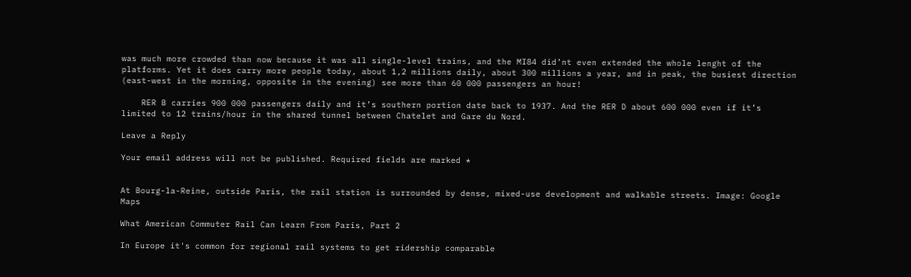was much more crowded than now because it was all single-level trains, and the MI84 did’nt even extended the whole lenght of the platforms. Yet it does carry more people today, about 1,2 millions daily, about 300 millions a year, and in peak, the busiest direction (east-west in the morning, opposite in the evening) see more than 60 000 passengers an hour!

    RER B carries 900 000 passengers daily and it’s southern portion date back to 1937. And the RER D about 600 000 even if it’s limited to 12 trains/hour in the shared tunnel between Chatelet and Gare du Nord.

Leave a Reply

Your email address will not be published. Required fields are marked *


At Bourg-la-Reine, outside Paris, the rail station is surrounded by dense, mixed-use development and walkable streets. Image: Google Maps

What American Commuter Rail Can Learn From Paris, Part 2

In Europe it's common for regional rail systems to get ridership comparable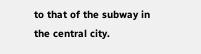to that of the subway in the central city.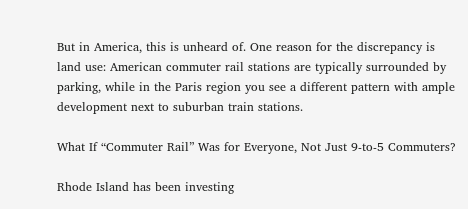But in America, this is unheard of. One reason for the discrepancy is land use: American commuter rail stations are typically surrounded by parking, while in the Paris region you see a different pattern with ample development next to suburban train stations.

What If “Commuter Rail” Was for Everyone, Not Just 9-to-5 Commuters?

Rhode Island has been investing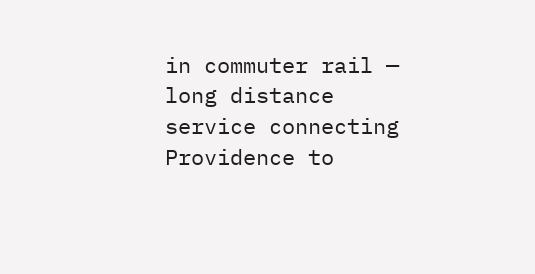in commuter rail — long distance service connecting Providence to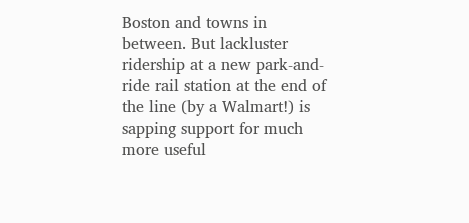Boston and towns in between. But lackluster ridership at a new park-and-ride rail station at the end of the line (by a Walmart!) is sapping support for much more useful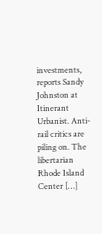investments, reports Sandy Johnston at Itinerant Urbanist. Anti-rail critics are piling on. The libertarian Rhode Island Center […]